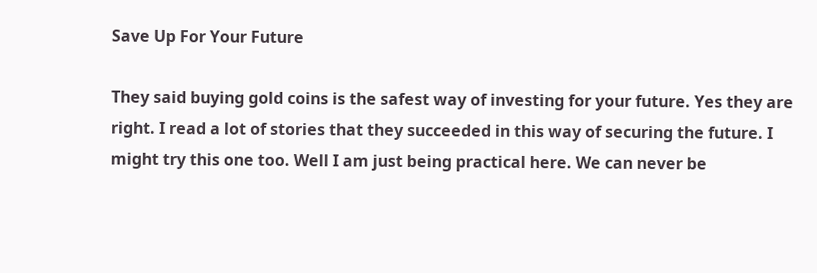Save Up For Your Future

They said buying gold coins is the safest way of investing for your future. Yes they are right. I read a lot of stories that they succeeded in this way of securing the future. I might try this one too. Well I am just being practical here. We can never be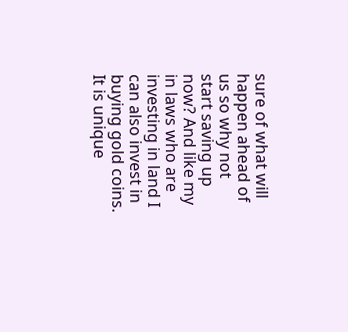sure of what will happen ahead of us so why not start saving up now? And like my in laws who are investing in land I can also invest in buying gold coins. It is unique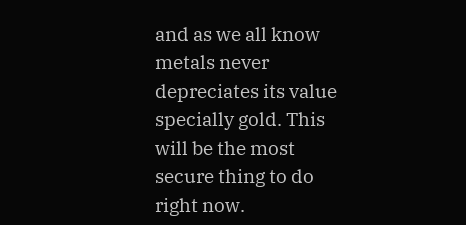and as we all know metals never depreciates its value specially gold. This will be the most secure thing to do right now.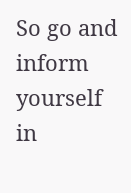So go and inform yourself in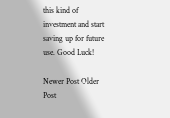this kind of investment and start saving up for future use. Good Luck!

Newer Post Older Post